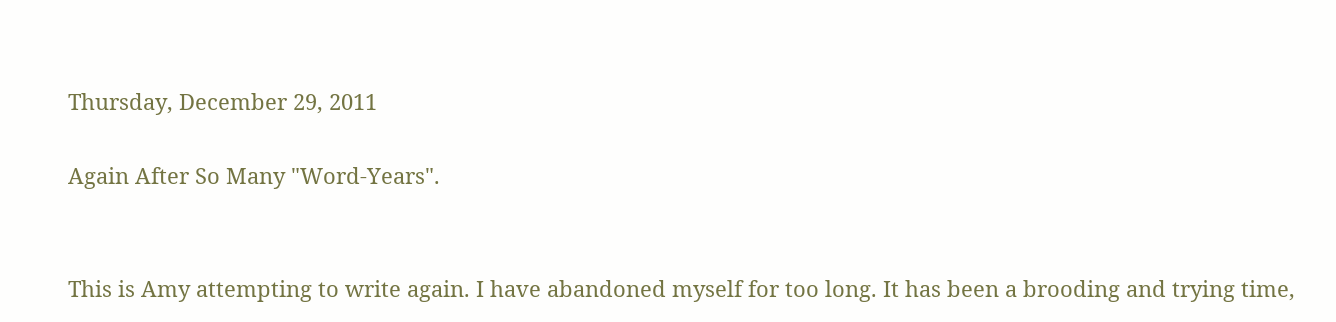Thursday, December 29, 2011

Again After So Many "Word-Years".


This is Amy attempting to write again. I have abandoned myself for too long. It has been a brooding and trying time,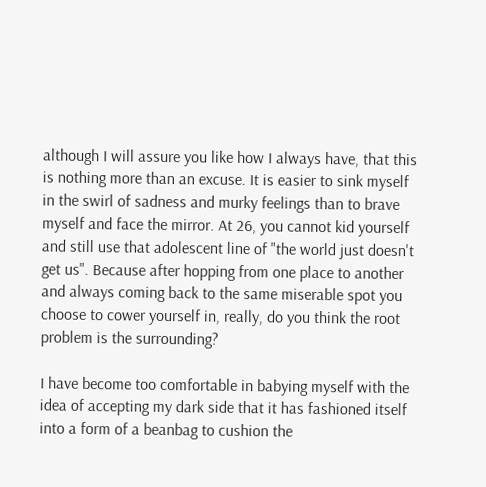although I will assure you like how I always have, that this is nothing more than an excuse. It is easier to sink myself in the swirl of sadness and murky feelings than to brave myself and face the mirror. At 26, you cannot kid yourself and still use that adolescent line of "the world just doesn't get us". Because after hopping from one place to another and always coming back to the same miserable spot you choose to cower yourself in, really, do you think the root problem is the surrounding?

I have become too comfortable in babying myself with the idea of accepting my dark side that it has fashioned itself into a form of a beanbag to cushion the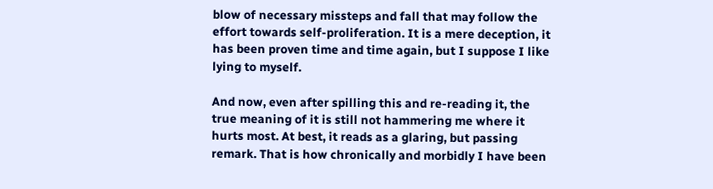blow of necessary missteps and fall that may follow the effort towards self-proliferation. It is a mere deception, it has been proven time and time again, but I suppose I like lying to myself.

And now, even after spilling this and re-reading it, the true meaning of it is still not hammering me where it hurts most. At best, it reads as a glaring, but passing remark. That is how chronically and morbidly I have been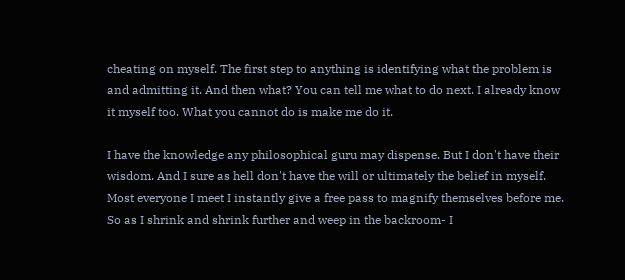cheating on myself. The first step to anything is identifying what the problem is and admitting it. And then what? You can tell me what to do next. I already know it myself too. What you cannot do is make me do it.

I have the knowledge any philosophical guru may dispense. But I don't have their wisdom. And I sure as hell don't have the will or ultimately the belief in myself. Most everyone I meet I instantly give a free pass to magnify themselves before me. So as I shrink and shrink further and weep in the backroom- I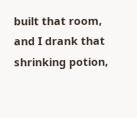built that room, and I drank that shrinking potion,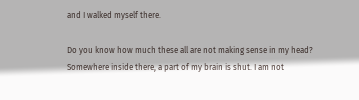and I walked myself there.

Do you know how much these all are not making sense in my head? Somewhere inside there, a part of my brain is shut. I am not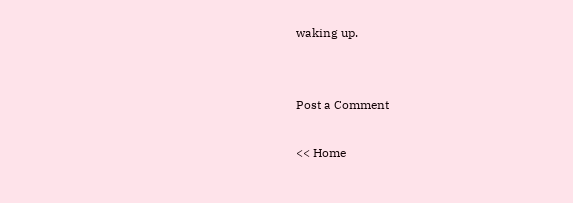waking up.


Post a Comment

<< Home